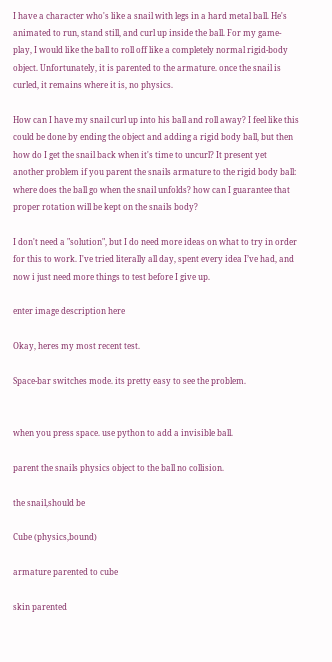I have a character who's like a snail with legs in a hard metal ball. He's animated to run, stand still, and curl up inside the ball. For my game-play, I would like the ball to roll off like a completely normal rigid-body object. Unfortunately, it is parented to the armature. once the snail is curled, it remains where it is, no physics.

How can I have my snail curl up into his ball and roll away? I feel like this could be done by ending the object and adding a rigid body ball, but then how do I get the snail back when it's time to uncurl? It present yet another problem if you parent the snails armature to the rigid body ball: where does the ball go when the snail unfolds? how can I guarantee that proper rotation will be kept on the snails body?

I don't need a "solution", but I do need more ideas on what to try in order for this to work. I've tried literally all day, spent every idea I’ve had, and now i just need more things to test before I give up.

enter image description here

Okay, heres my most recent test.

Space-bar switches mode. its pretty easy to see the problem.


when you press space. use python to add a invisible ball.

parent the snails physics object to the ball no collision.

the snail,should be

Cube (physics,bound)

armature parented to cube

skin parented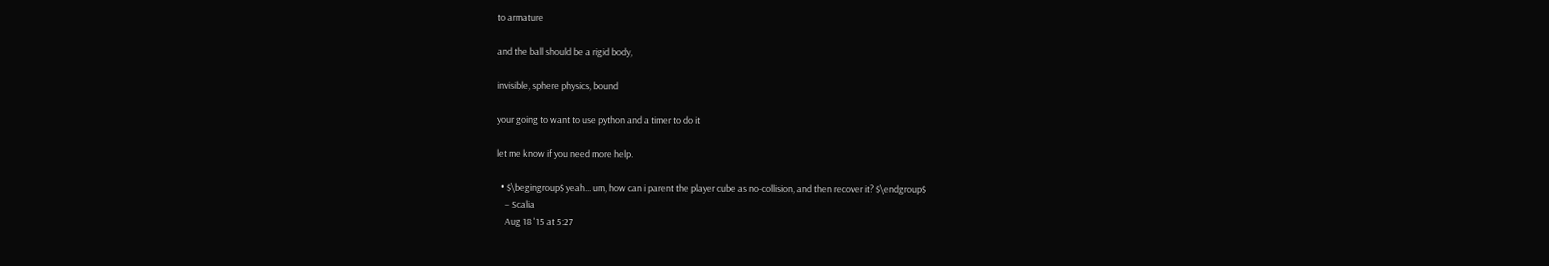to armature

and the ball should be a rigid body,

invisible, sphere physics, bound

your going to want to use python and a timer to do it

let me know if you need more help.

  • $\begingroup$ yeah... um, how can i parent the player cube as no-collision, and then recover it? $\endgroup$
    – Scalia
    Aug 18 '15 at 5:27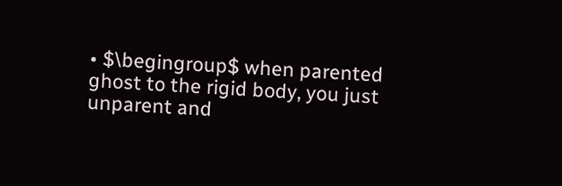• $\begingroup$ when parented ghost to the rigid body, you just unparent and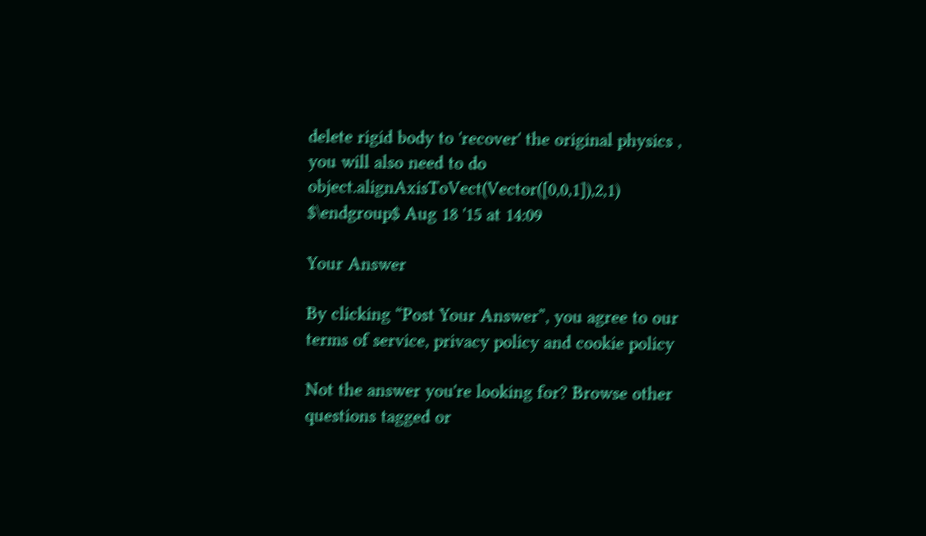delete rigid body to 'recover' the original physics , you will also need to do object.alignAxisToVect(Vector([0,0,1]),2,1) $\endgroup$ Aug 18 '15 at 14:09

Your Answer

By clicking “Post Your Answer”, you agree to our terms of service, privacy policy and cookie policy

Not the answer you're looking for? Browse other questions tagged or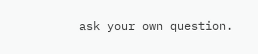ask your own question.